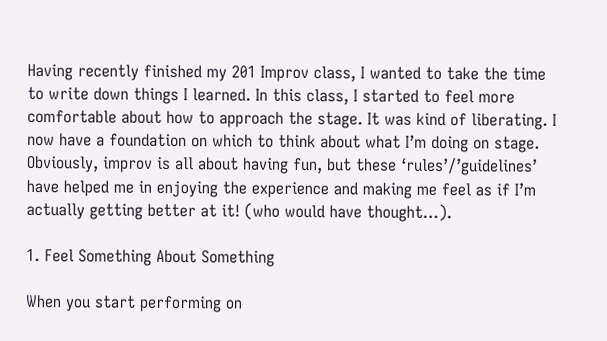Having recently finished my 201 Improv class, I wanted to take the time to write down things I learned. In this class, I started to feel more comfortable about how to approach the stage. It was kind of liberating. I now have a foundation on which to think about what I’m doing on stage. Obviously, improv is all about having fun, but these ‘rules’/’guidelines’ have helped me in enjoying the experience and making me feel as if I’m actually getting better at it! (who would have thought…).

1. Feel Something About Something

When you start performing on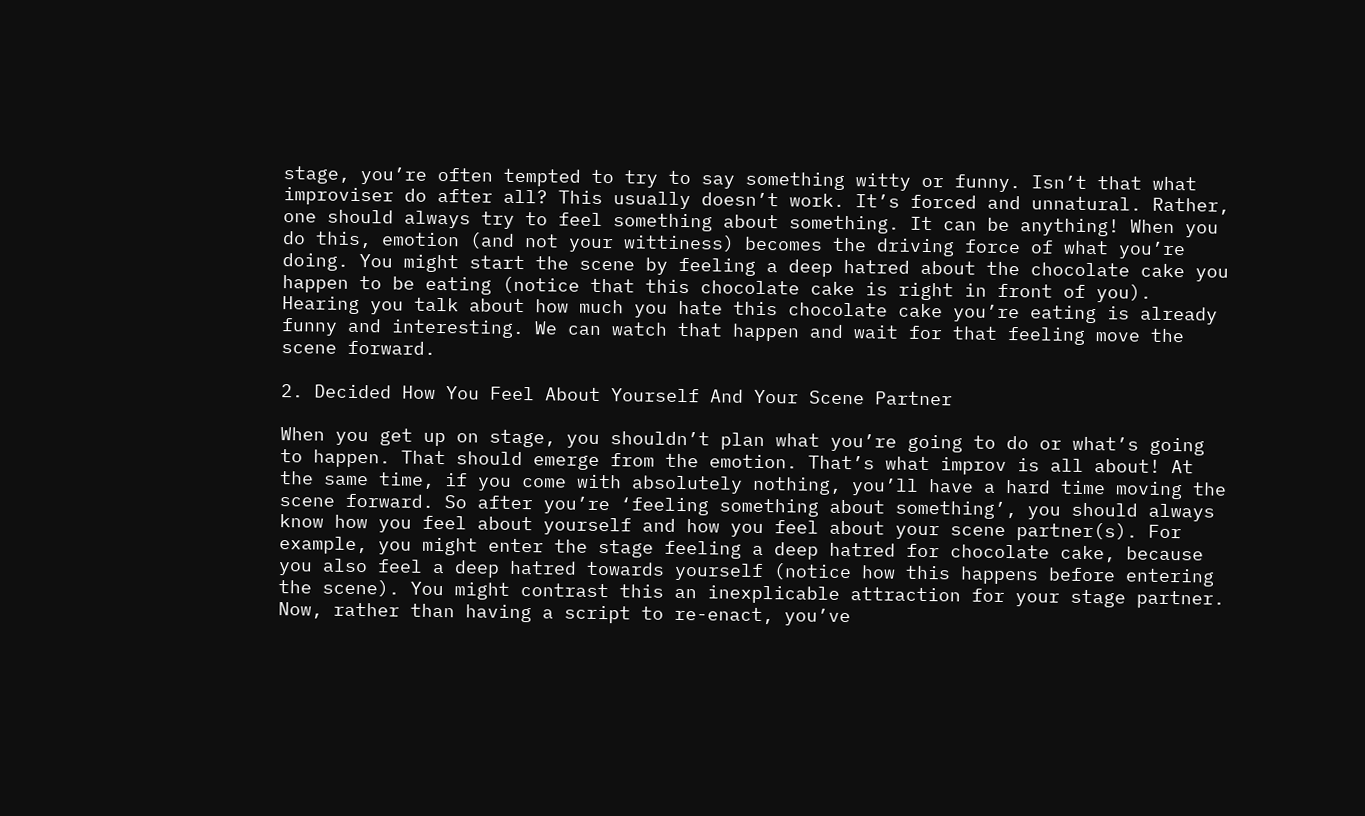stage, you’re often tempted to try to say something witty or funny. Isn’t that what improviser do after all? This usually doesn’t work. It’s forced and unnatural. Rather, one should always try to feel something about something. It can be anything! When you do this, emotion (and not your wittiness) becomes the driving force of what you’re doing. You might start the scene by feeling a deep hatred about the chocolate cake you happen to be eating (notice that this chocolate cake is right in front of you). Hearing you talk about how much you hate this chocolate cake you’re eating is already funny and interesting. We can watch that happen and wait for that feeling move the scene forward.

2. Decided How You Feel About Yourself And Your Scene Partner

When you get up on stage, you shouldn’t plan what you’re going to do or what’s going to happen. That should emerge from the emotion. That’s what improv is all about! At the same time, if you come with absolutely nothing, you’ll have a hard time moving the scene forward. So after you’re ‘feeling something about something’, you should always know how you feel about yourself and how you feel about your scene partner(s). For example, you might enter the stage feeling a deep hatred for chocolate cake, because you also feel a deep hatred towards yourself (notice how this happens before entering the scene). You might contrast this an inexplicable attraction for your stage partner. Now, rather than having a script to re-enact, you’ve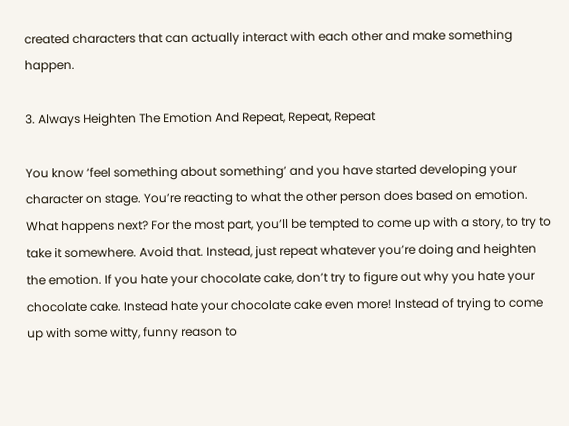created characters that can actually interact with each other and make something happen.

3. Always Heighten The Emotion And Repeat, Repeat, Repeat

You know ‘feel something about something’ and you have started developing your character on stage. You’re reacting to what the other person does based on emotion. What happens next? For the most part, you’ll be tempted to come up with a story, to try to take it somewhere. Avoid that. Instead, just repeat whatever you’re doing and heighten the emotion. If you hate your chocolate cake, don’t try to figure out why you hate your chocolate cake. Instead hate your chocolate cake even more! Instead of trying to come up with some witty, funny reason to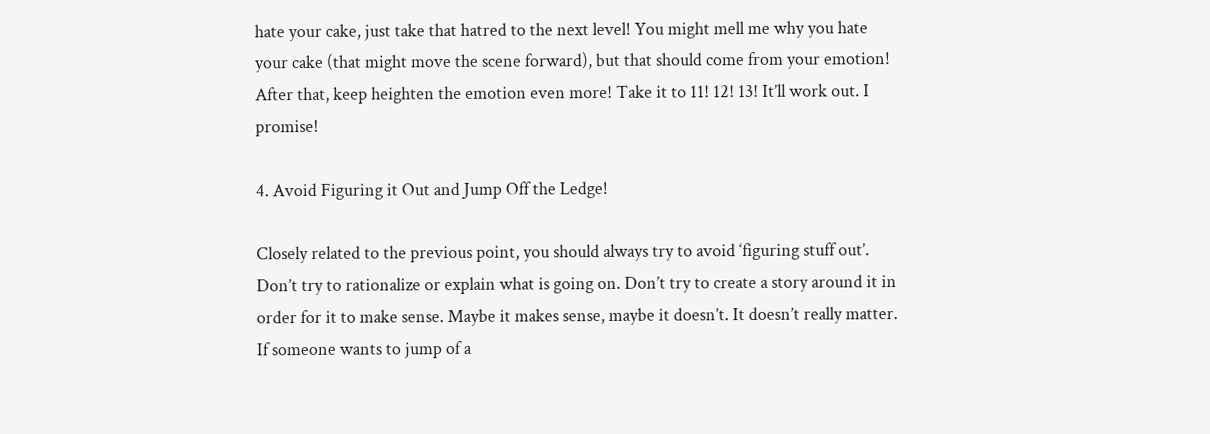hate your cake, just take that hatred to the next level! You might mell me why you hate your cake (that might move the scene forward), but that should come from your emotion! After that, keep heighten the emotion even more! Take it to 11! 12! 13! It’ll work out. I promise!

4. Avoid Figuring it Out and Jump Off the Ledge!

Closely related to the previous point, you should always try to avoid ‘figuring stuff out’. Don’t try to rationalize or explain what is going on. Don’t try to create a story around it in order for it to make sense. Maybe it makes sense, maybe it doesn’t. It doesn’t really matter. If someone wants to jump of a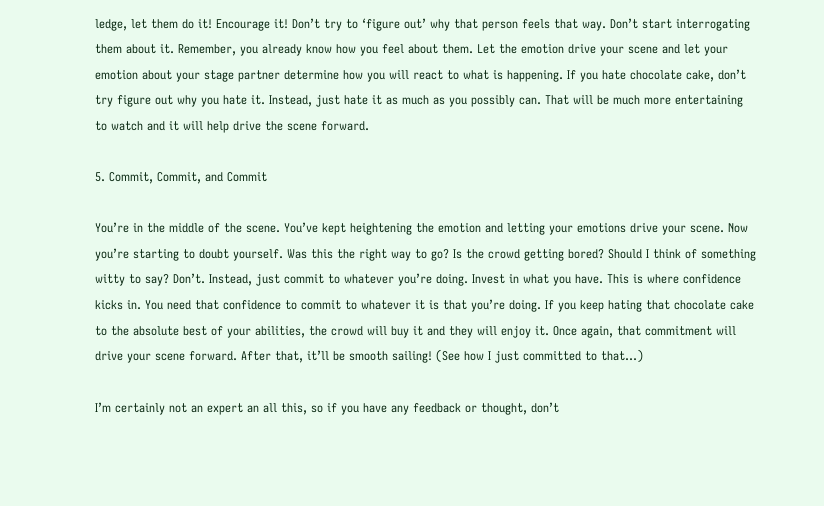ledge, let them do it! Encourage it! Don’t try to ‘figure out’ why that person feels that way. Don’t start interrogating them about it. Remember, you already know how you feel about them. Let the emotion drive your scene and let your emotion about your stage partner determine how you will react to what is happening. If you hate chocolate cake, don’t try figure out why you hate it. Instead, just hate it as much as you possibly can. That will be much more entertaining to watch and it will help drive the scene forward.

5. Commit, Commit, and Commit

You’re in the middle of the scene. You’ve kept heightening the emotion and letting your emotions drive your scene. Now you’re starting to doubt yourself. Was this the right way to go? Is the crowd getting bored? Should I think of something witty to say? Don’t. Instead, just commit to whatever you’re doing. Invest in what you have. This is where confidence kicks in. You need that confidence to commit to whatever it is that you’re doing. If you keep hating that chocolate cake to the absolute best of your abilities, the crowd will buy it and they will enjoy it. Once again, that commitment will drive your scene forward. After that, it’ll be smooth sailing! (See how I just committed to that…)

I’m certainly not an expert an all this, so if you have any feedback or thought, don’t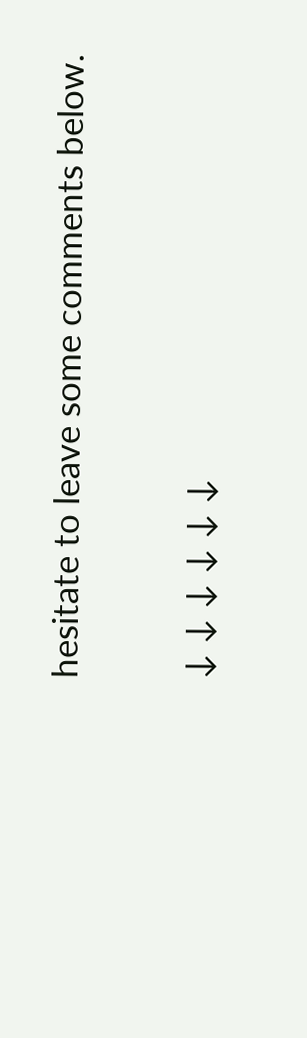hesitate to leave some comments below.

↓ ↓ ↓ ↓ ↓ ↓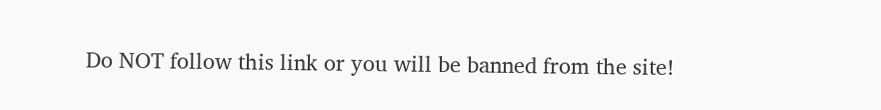Do NOT follow this link or you will be banned from the site!